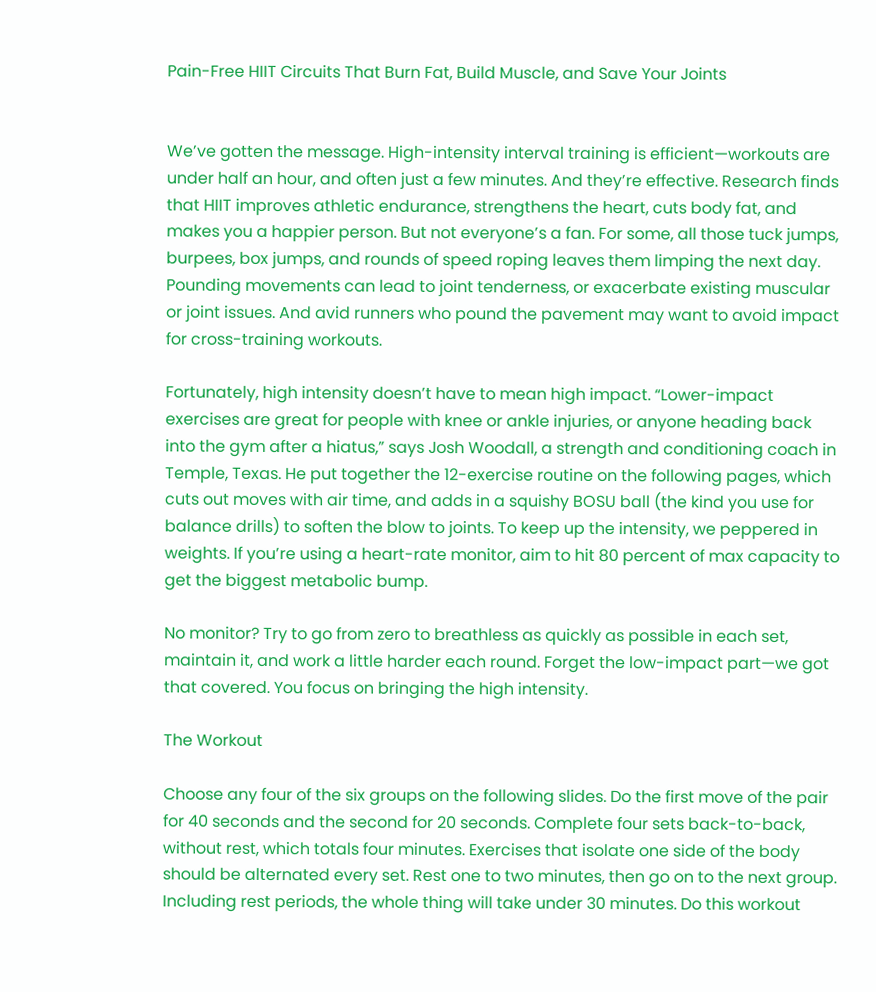Pain-Free HIIT Circuits That Burn Fat, Build Muscle, and Save Your Joints


We’ve gotten the message. High-intensity interval training is efficient—workouts are under half an hour, and often just a few minutes. And they’re effective. Research finds that HIIT improves athletic endurance, strengthens the heart, cuts body fat, and makes you a happier person. But not everyone’s a fan. For some, all those tuck jumps, burpees, box jumps, and rounds of speed roping leaves them limping the next day. Pounding movements can lead to joint tenderness, or exacerbate existing muscular or joint issues. And avid runners who pound the pavement may want to avoid impact for cross-training workouts.

Fortunately, high intensity doesn’t have to mean high impact. “Lower-impact exercises are great for people with knee or ankle injuries, or anyone heading back into the gym after a hiatus,” says Josh Woodall, a strength and conditioning coach in Temple, Texas. He put together the 12-exercise routine on the following pages, which cuts out moves with air time, and adds in a squishy BOSU ball (the kind you use for balance drills) to soften the blow to joints. To keep up the intensity, we peppered in weights. If you’re using a heart-rate monitor, aim to hit 80 percent of max capacity to get the biggest metabolic bump.

No monitor? Try to go from zero to breathless as quickly as possible in each set, maintain it, and work a little harder each round. Forget the low-impact part—we got that covered. You focus on bringing the high intensity.

The Workout

Choose any four of the six groups on the following slides. Do the first move of the pair for 40 seconds and the second for 20 seconds. Complete four sets back-to-back, without rest, which totals four minutes. Exercises that isolate one side of the body should be alternated every set. Rest one to two minutes, then go on to the next group. Including rest periods, the whole thing will take under 30 minutes. Do this workout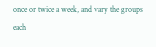once or twice a week, and vary the groups each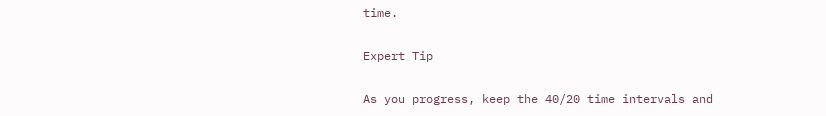time.

Expert Tip

As you progress, keep the 40/20 time intervals and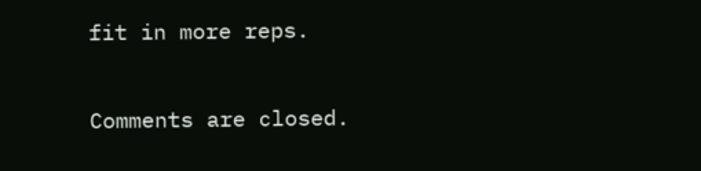fit in more reps.

Comments are closed.